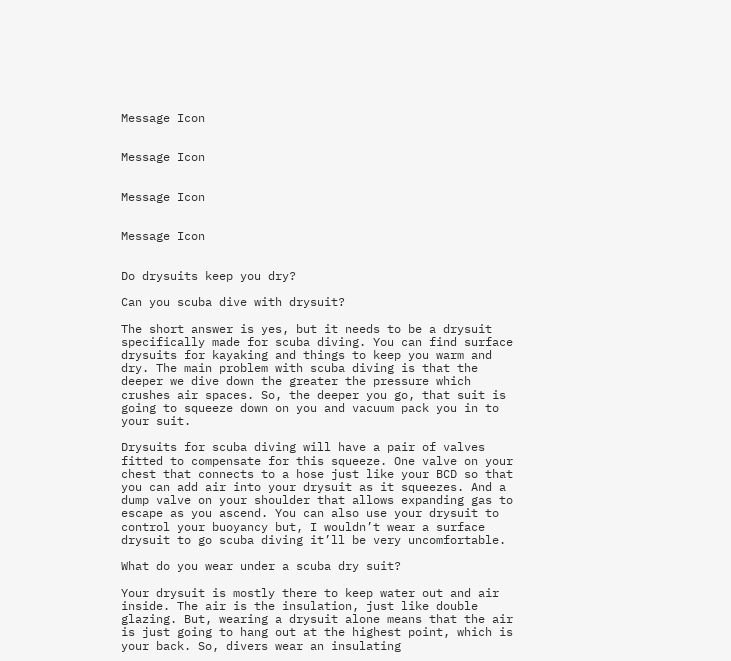Message Icon


Message Icon


Message Icon


Message Icon


Do drysuits keep you dry?

Can you scuba dive with drysuit?

The short answer is yes, but it needs to be a drysuit specifically made for scuba diving. You can find surface drysuits for kayaking and things to keep you warm and dry. The main problem with scuba diving is that the deeper we dive down the greater the pressure which crushes air spaces. So, the deeper you go, that suit is going to squeeze down on you and vacuum pack you in to your suit.

Drysuits for scuba diving will have a pair of valves fitted to compensate for this squeeze. One valve on your chest that connects to a hose just like your BCD so that you can add air into your drysuit as it squeezes. And a dump valve on your shoulder that allows expanding gas to escape as you ascend. You can also use your drysuit to control your buoyancy but, I wouldn’t wear a surface drysuit to go scuba diving it’ll be very uncomfortable.

What do you wear under a scuba dry suit?

Your drysuit is mostly there to keep water out and air inside. The air is the insulation, just like double glazing. But, wearing a drysuit alone means that the air is just going to hang out at the highest point, which is your back. So, divers wear an insulating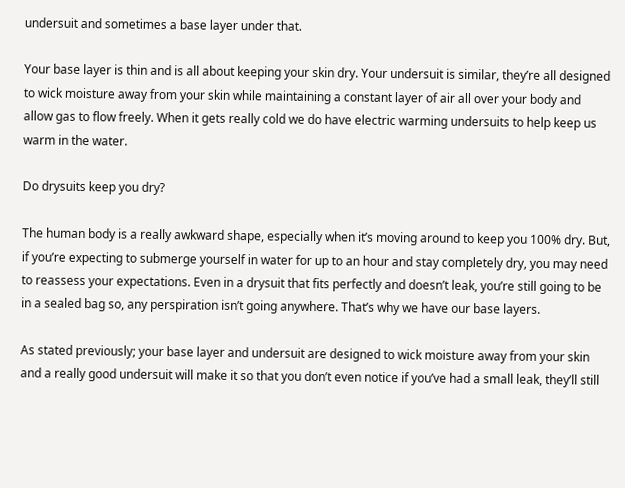undersuit and sometimes a base layer under that.

Your base layer is thin and is all about keeping your skin dry. Your undersuit is similar, they’re all designed to wick moisture away from your skin while maintaining a constant layer of air all over your body and allow gas to flow freely. When it gets really cold we do have electric warming undersuits to help keep us warm in the water.

Do drysuits keep you dry?

The human body is a really awkward shape, especially when it’s moving around to keep you 100% dry. But, if you’re expecting to submerge yourself in water for up to an hour and stay completely dry, you may need to reassess your expectations. Even in a drysuit that fits perfectly and doesn’t leak, you’re still going to be in a sealed bag so, any perspiration isn’t going anywhere. That’s why we have our base layers.

As stated previously; your base layer and undersuit are designed to wick moisture away from your skin and a really good undersuit will make it so that you don’t even notice if you’ve had a small leak, they’ll still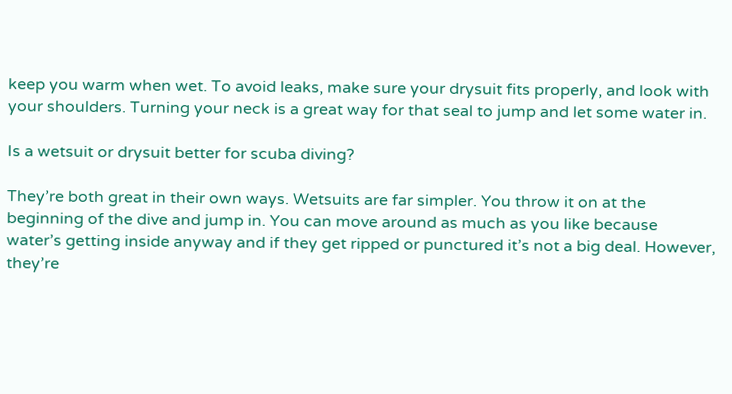keep you warm when wet. To avoid leaks, make sure your drysuit fits properly, and look with your shoulders. Turning your neck is a great way for that seal to jump and let some water in.

Is a wetsuit or drysuit better for scuba diving?

They’re both great in their own ways. Wetsuits are far simpler. You throw it on at the beginning of the dive and jump in. You can move around as much as you like because water’s getting inside anyway and if they get ripped or punctured it’s not a big deal. However, they’re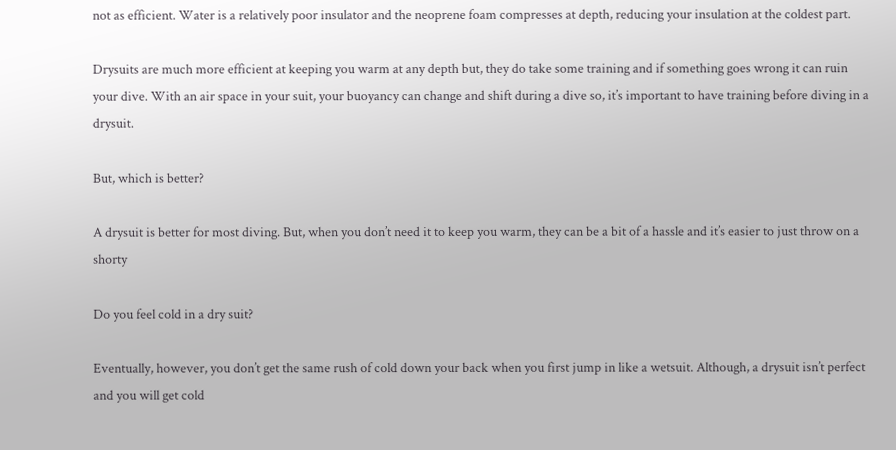not as efficient. Water is a relatively poor insulator and the neoprene foam compresses at depth, reducing your insulation at the coldest part.

Drysuits are much more efficient at keeping you warm at any depth but, they do take some training and if something goes wrong it can ruin your dive. With an air space in your suit, your buoyancy can change and shift during a dive so, it’s important to have training before diving in a drysuit.

But, which is better?

A drysuit is better for most diving. But, when you don’t need it to keep you warm, they can be a bit of a hassle and it’s easier to just throw on a shorty

Do you feel cold in a dry suit?

Eventually, however, you don’t get the same rush of cold down your back when you first jump in like a wetsuit. Although, a drysuit isn’t perfect and you will get cold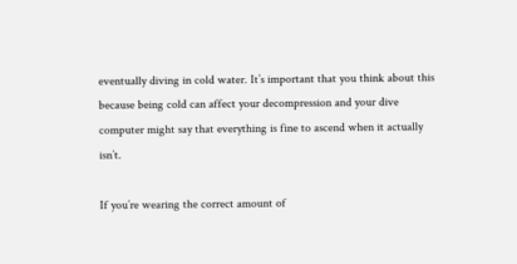eventually diving in cold water. It’s important that you think about this because being cold can affect your decompression and your dive computer might say that everything is fine to ascend when it actually isn’t.

If you’re wearing the correct amount of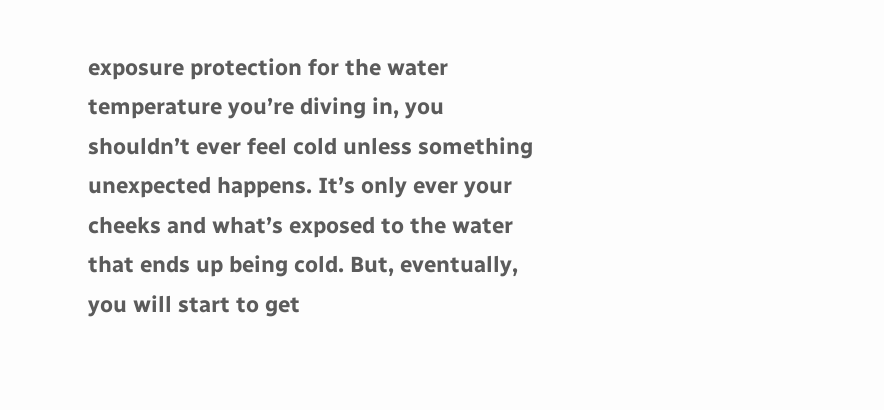exposure protection for the water temperature you’re diving in, you shouldn’t ever feel cold unless something unexpected happens. It’s only ever your cheeks and what’s exposed to the water that ends up being cold. But, eventually, you will start to get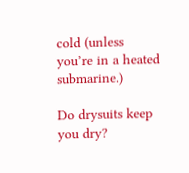cold (unless you’re in a heated submarine.)

Do drysuits keep you dry?